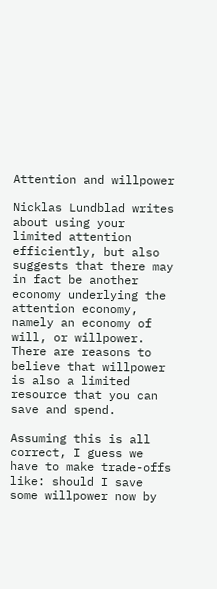Attention and willpower

Nicklas Lundblad writes about using your limited attention efficiently, but also suggests that there may in fact be another economy underlying the attention economy, namely an economy of will, or willpower. There are reasons to believe that willpower is also a limited resource that you can save and spend.

Assuming this is all correct, I guess we have to make trade-offs like: should I save some willpower now by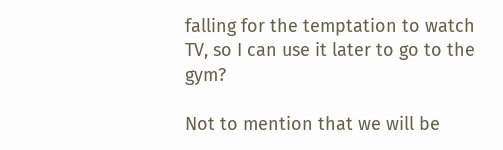falling for the temptation to watch TV, so I can use it later to go to the gym?

Not to mention that we will be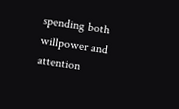spending both willpower and attention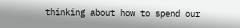thinking about how to spend our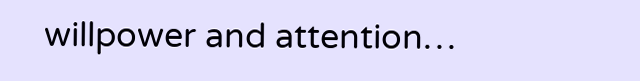willpower and attention…